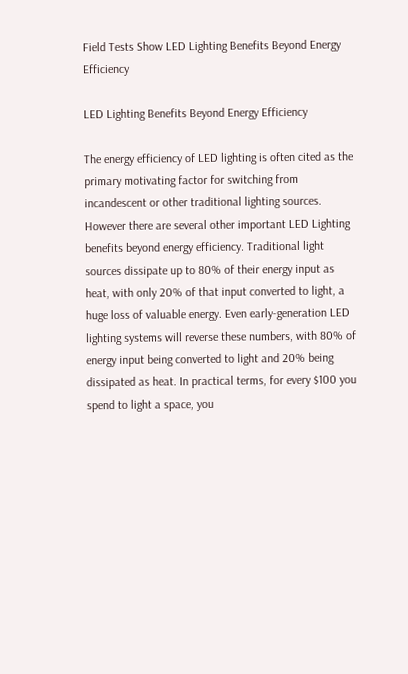Field Tests Show LED Lighting Benefits Beyond Energy Efficiency

LED Lighting Benefits Beyond Energy Efficiency

The energy efficiency of LED lighting is often cited as the primary motivating factor for switching from incandescent or other traditional lighting sources.  However there are several other important LED Lighting benefits beyond energy efficiency. Traditional light sources dissipate up to 80% of their energy input as heat, with only 20% of that input converted to light, a huge loss of valuable energy. Even early-generation LED lighting systems will reverse these numbers, with 80% of energy input being converted to light and 20% being dissipated as heat. In practical terms, for every $100 you spend to light a space, you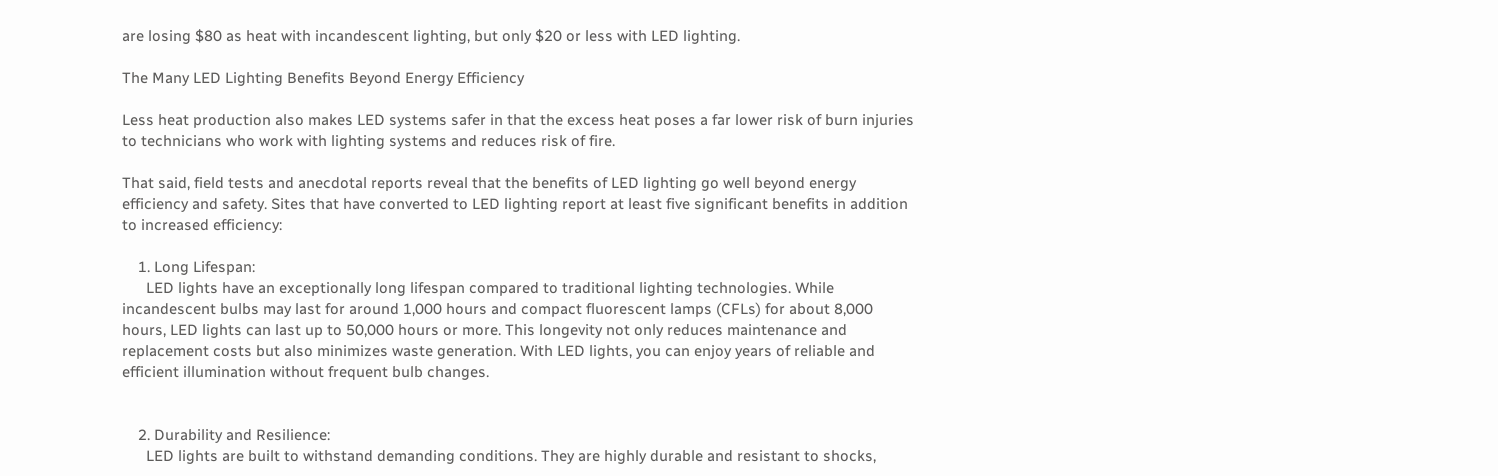are losing $80 as heat with incandescent lighting, but only $20 or less with LED lighting.

The Many LED Lighting Benefits Beyond Energy Efficiency

Less heat production also makes LED systems safer in that the excess heat poses a far lower risk of burn injuries to technicians who work with lighting systems and reduces risk of fire.

That said, field tests and anecdotal reports reveal that the benefits of LED lighting go well beyond energy efficiency and safety. Sites that have converted to LED lighting report at least five significant benefits in addition to increased efficiency:

    1. Long Lifespan:
      LED lights have an exceptionally long lifespan compared to traditional lighting technologies. While incandescent bulbs may last for around 1,000 hours and compact fluorescent lamps (CFLs) for about 8,000 hours, LED lights can last up to 50,000 hours or more. This longevity not only reduces maintenance and replacement costs but also minimizes waste generation. With LED lights, you can enjoy years of reliable and efficient illumination without frequent bulb changes.


    2. Durability and Resilience:
      LED lights are built to withstand demanding conditions. They are highly durable and resistant to shocks,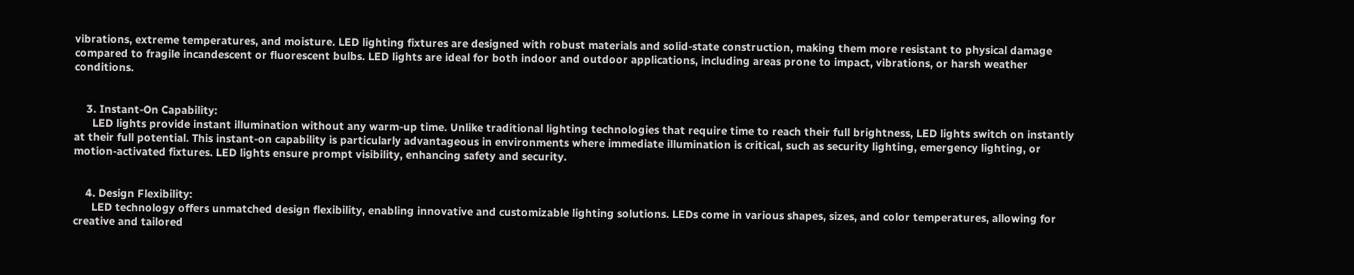vibrations, extreme temperatures, and moisture. LED lighting fixtures are designed with robust materials and solid-state construction, making them more resistant to physical damage compared to fragile incandescent or fluorescent bulbs. LED lights are ideal for both indoor and outdoor applications, including areas prone to impact, vibrations, or harsh weather conditions.


    3. Instant-On Capability:
      LED lights provide instant illumination without any warm-up time. Unlike traditional lighting technologies that require time to reach their full brightness, LED lights switch on instantly at their full potential. This instant-on capability is particularly advantageous in environments where immediate illumination is critical, such as security lighting, emergency lighting, or motion-activated fixtures. LED lights ensure prompt visibility, enhancing safety and security.


    4. Design Flexibility:
      LED technology offers unmatched design flexibility, enabling innovative and customizable lighting solutions. LEDs come in various shapes, sizes, and color temperatures, allowing for creative and tailored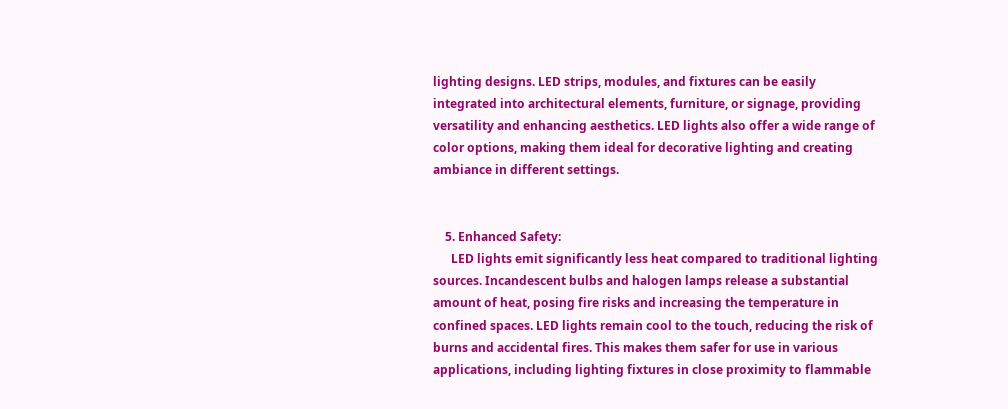lighting designs. LED strips, modules, and fixtures can be easily integrated into architectural elements, furniture, or signage, providing versatility and enhancing aesthetics. LED lights also offer a wide range of color options, making them ideal for decorative lighting and creating ambiance in different settings.


    5. Enhanced Safety:
      LED lights emit significantly less heat compared to traditional lighting sources. Incandescent bulbs and halogen lamps release a substantial amount of heat, posing fire risks and increasing the temperature in confined spaces. LED lights remain cool to the touch, reducing the risk of burns and accidental fires. This makes them safer for use in various applications, including lighting fixtures in close proximity to flammable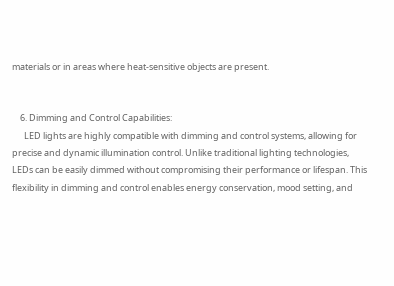materials or in areas where heat-sensitive objects are present.


    6. Dimming and Control Capabilities:
      LED lights are highly compatible with dimming and control systems, allowing for precise and dynamic illumination control. Unlike traditional lighting technologies, LEDs can be easily dimmed without compromising their performance or lifespan. This flexibility in dimming and control enables energy conservation, mood setting, and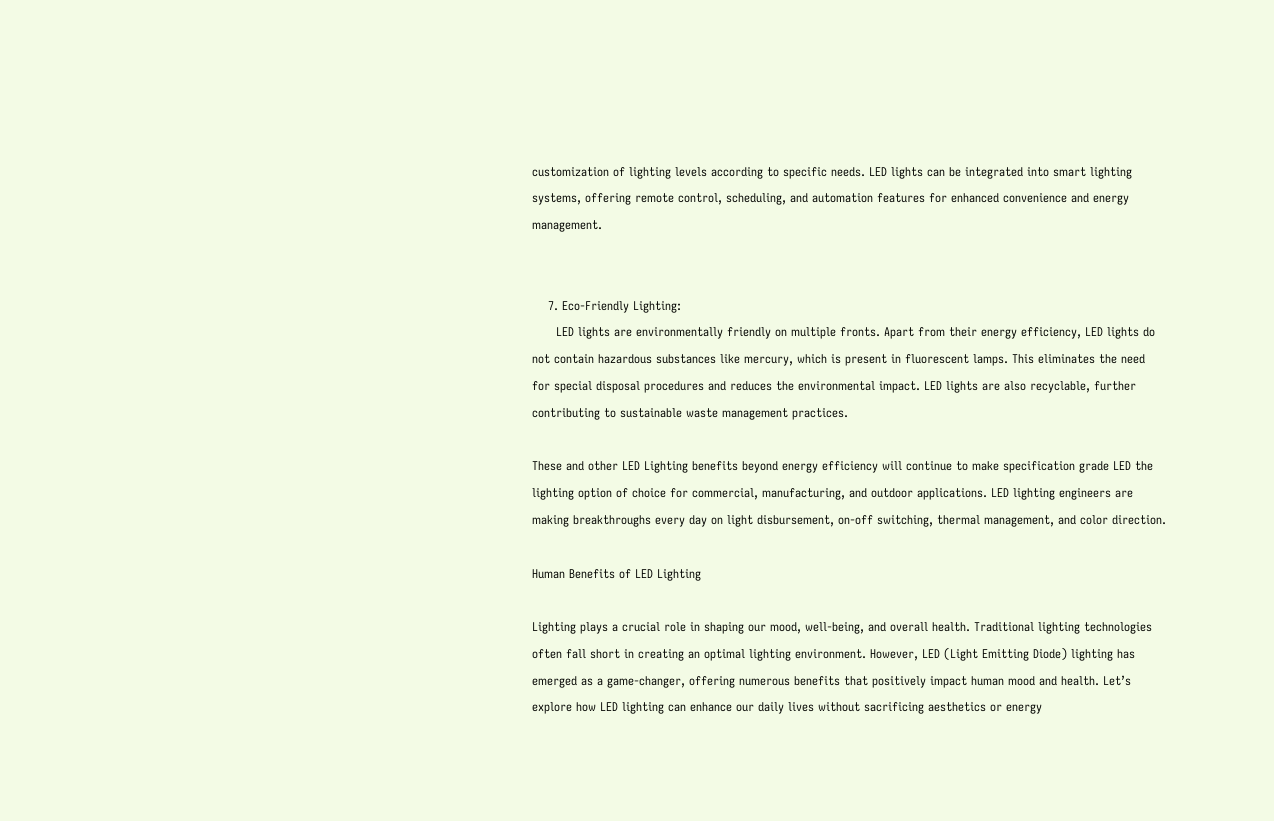customization of lighting levels according to specific needs. LED lights can be integrated into smart lighting systems, offering remote control, scheduling, and automation features for enhanced convenience and energy management.


    7. Eco-Friendly Lighting:
      LED lights are environmentally friendly on multiple fronts. Apart from their energy efficiency, LED lights do not contain hazardous substances like mercury, which is present in fluorescent lamps. This eliminates the need for special disposal procedures and reduces the environmental impact. LED lights are also recyclable, further contributing to sustainable waste management practices.

These and other LED Lighting benefits beyond energy efficiency will continue to make specification grade LED the lighting option of choice for commercial, manufacturing, and outdoor applications. LED lighting engineers are making breakthroughs every day on light disbursement, on-off switching, thermal management, and color direction.

Human Benefits of LED Lighting

Lighting plays a crucial role in shaping our mood, well-being, and overall health. Traditional lighting technologies often fall short in creating an optimal lighting environment. However, LED (Light Emitting Diode) lighting has emerged as a game-changer, offering numerous benefits that positively impact human mood and health. Let’s explore how LED lighting can enhance our daily lives without sacrificing aesthetics or energy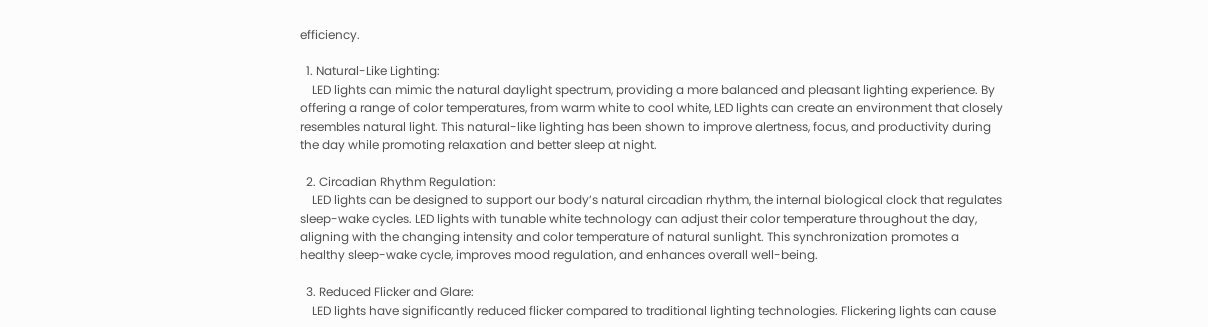efficiency.

  1. Natural-Like Lighting:
    LED lights can mimic the natural daylight spectrum, providing a more balanced and pleasant lighting experience. By offering a range of color temperatures, from warm white to cool white, LED lights can create an environment that closely resembles natural light. This natural-like lighting has been shown to improve alertness, focus, and productivity during the day while promoting relaxation and better sleep at night.

  2. Circadian Rhythm Regulation:
    LED lights can be designed to support our body’s natural circadian rhythm, the internal biological clock that regulates sleep-wake cycles. LED lights with tunable white technology can adjust their color temperature throughout the day, aligning with the changing intensity and color temperature of natural sunlight. This synchronization promotes a healthy sleep-wake cycle, improves mood regulation, and enhances overall well-being.

  3. Reduced Flicker and Glare:
    LED lights have significantly reduced flicker compared to traditional lighting technologies. Flickering lights can cause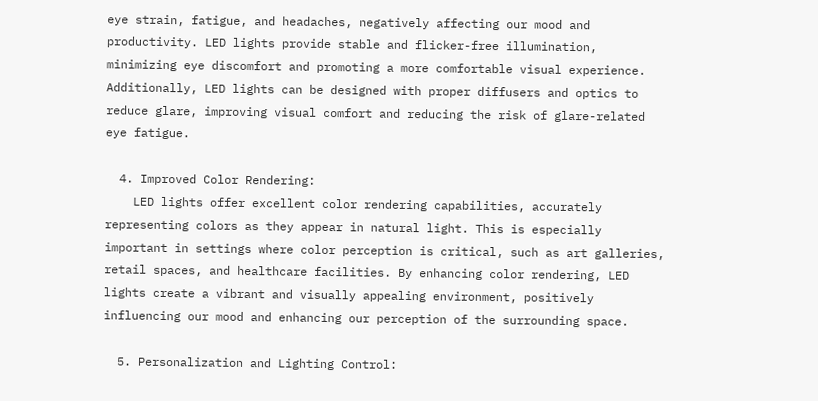eye strain, fatigue, and headaches, negatively affecting our mood and productivity. LED lights provide stable and flicker-free illumination, minimizing eye discomfort and promoting a more comfortable visual experience. Additionally, LED lights can be designed with proper diffusers and optics to reduce glare, improving visual comfort and reducing the risk of glare-related eye fatigue.

  4. Improved Color Rendering:
    LED lights offer excellent color rendering capabilities, accurately representing colors as they appear in natural light. This is especially important in settings where color perception is critical, such as art galleries, retail spaces, and healthcare facilities. By enhancing color rendering, LED lights create a vibrant and visually appealing environment, positively influencing our mood and enhancing our perception of the surrounding space.

  5. Personalization and Lighting Control: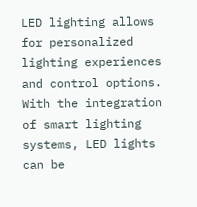LED lighting allows for personalized lighting experiences and control options. With the integration of smart lighting systems, LED lights can be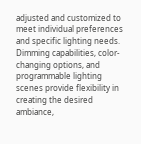adjusted and customized to meet individual preferences and specific lighting needs. Dimming capabilities, color-changing options, and programmable lighting scenes provide flexibility in creating the desired ambiance,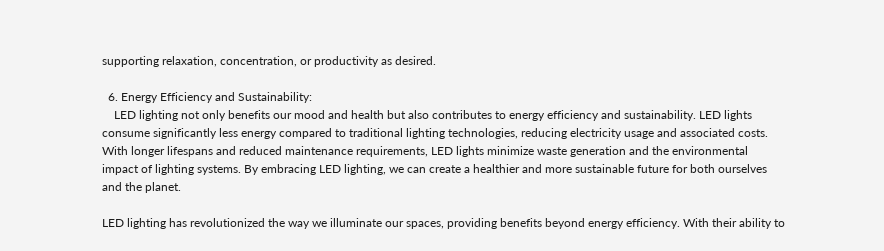supporting relaxation, concentration, or productivity as desired.

  6. Energy Efficiency and Sustainability:
    LED lighting not only benefits our mood and health but also contributes to energy efficiency and sustainability. LED lights consume significantly less energy compared to traditional lighting technologies, reducing electricity usage and associated costs. With longer lifespans and reduced maintenance requirements, LED lights minimize waste generation and the environmental impact of lighting systems. By embracing LED lighting, we can create a healthier and more sustainable future for both ourselves and the planet.

LED lighting has revolutionized the way we illuminate our spaces, providing benefits beyond energy efficiency. With their ability to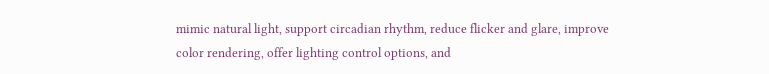mimic natural light, support circadian rhythm, reduce flicker and glare, improve color rendering, offer lighting control options, and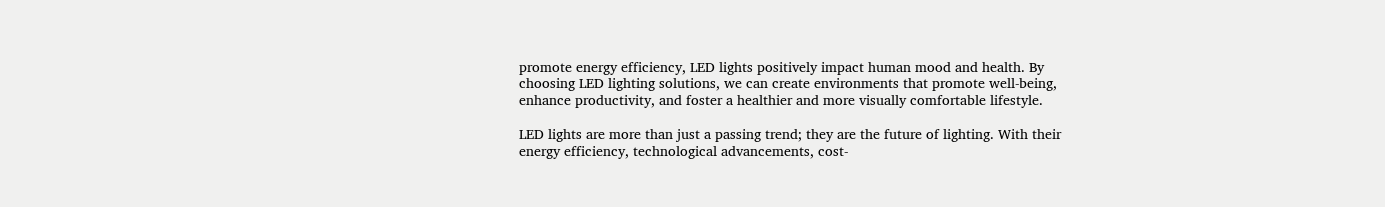promote energy efficiency, LED lights positively impact human mood and health. By choosing LED lighting solutions, we can create environments that promote well-being, enhance productivity, and foster a healthier and more visually comfortable lifestyle.

LED lights are more than just a passing trend; they are the future of lighting. With their energy efficiency, technological advancements, cost-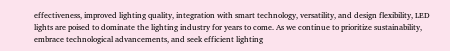effectiveness, improved lighting quality, integration with smart technology, versatility, and design flexibility, LED lights are poised to dominate the lighting industry for years to come. As we continue to prioritize sustainability, embrace technological advancements, and seek efficient lighting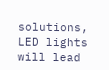solutions, LED lights will lead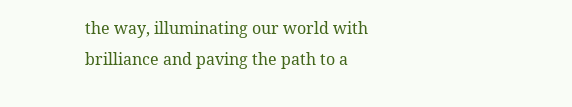the way, illuminating our world with brilliance and paving the path to a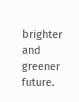brighter and greener future.